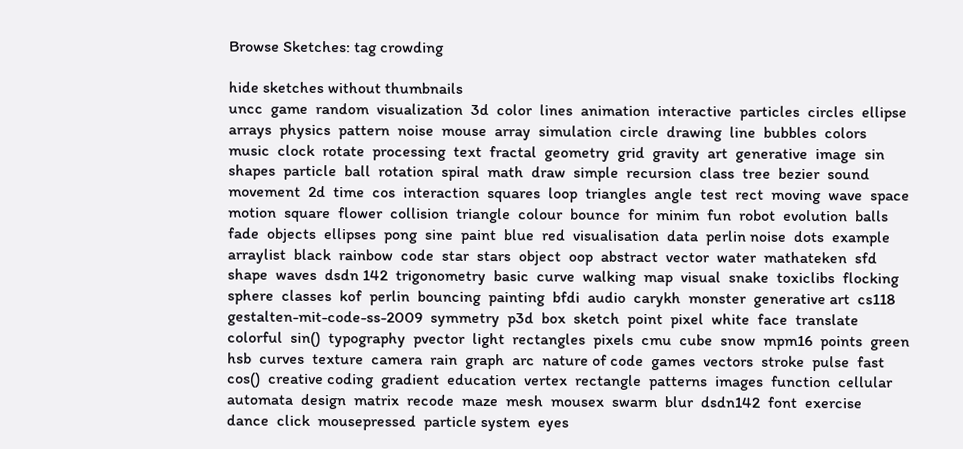Browse Sketches: tag crowding

hide sketches without thumbnails
uncc  game  random  visualization  3d  color  lines  animation  interactive  particles  circles  ellipse  arrays  physics  pattern  noise  mouse  array  simulation  circle  drawing  line  bubbles  colors  music  clock  rotate  processing  text  fractal  geometry  grid  gravity  art  generative  image  sin  shapes  particle  ball  rotation  spiral  math  draw  simple  recursion  class  tree  bezier  sound  movement  2d  time  cos  interaction  squares  loop  triangles  angle  test  rect  moving  wave  space  motion  square  flower  collision  triangle  colour  bounce  for  minim  fun  robot  evolution  balls  fade  objects  ellipses  pong  sine  paint  blue  red  visualisation  data  perlin noise  dots  example  arraylist  black  rainbow  code  star  stars  object  oop  abstract  vector  water  mathateken  sfd  shape  waves  dsdn 142  trigonometry  basic  curve  walking  map  visual  snake  toxiclibs  flocking  sphere  classes  kof  perlin  bouncing  painting  bfdi  audio  carykh  monster  generative art  cs118  gestalten-mit-code-ss-2009  symmetry  p3d  box  sketch  point  pixel  white  face  translate  colorful  sin()  typography  pvector  light  rectangles  pixels  cmu  cube  snow  mpm16  points  green  hsb  curves  texture  camera  rain  graph  arc  nature of code  games  vectors  stroke  pulse  fast  cos()  creative coding  gradient  education  vertex  rectangle  patterns  images  function  cellular automata  design  matrix  recode  maze  mesh  mousex  swarm  blur  dsdn142  font  exercise  dance  click  mousepressed  particle system  eyes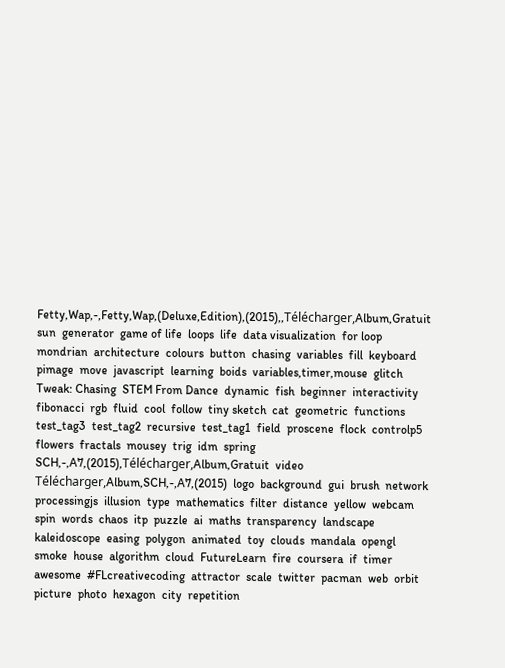Fetty,Wap,-,Fetty,Wap,(Deluxe,Edition),(2015),,Télécharger,Album,Gratuit  sun  generator  game of life  loops  life  data visualization  for loop  mondrian  architecture  colours  button  chasing  variables  fill  keyboard  pimage  move  javascript  learning  boids  variables,timer,mouse  glitch  Tweak: Chasing  STEM From Dance  dynamic  fish  beginner  interactivity  fibonacci  rgb  fluid  cool  follow  tiny sketch  cat  geometric  functions  test_tag3  test_tag2  recursive  test_tag1  field  proscene  flock  controlp5  flowers  fractals  mousey  trig  idm  spring  SCH,-,A7,(2015),Télécharger,Album,Gratuit  video  Télécharger,Album,SCH,-,A7,(2015)  logo  background  gui  brush  network  processingjs  illusion  type  mathematics  filter  distance  yellow  webcam  spin  words  chaos  itp  puzzle  ai  maths  transparency  landscape  kaleidoscope  easing  polygon  animated  toy  clouds  mandala  opengl  smoke  house  algorithm  cloud  FutureLearn  fire  coursera  if  timer  awesome  #FLcreativecoding  attractor  scale  twitter  pacman  web  orbit  picture  photo  hexagon  city  repetition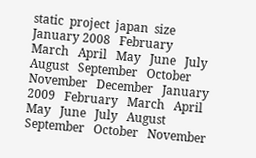static  project  japan  size
January 2008   February   March   April   May   June   July   August   September   October   November   December   January 2009   February   March   April   May   June   July   August   September   October   November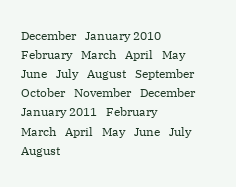December   January 2010   February   March   April   May   June   July   August   September   October   November   December   January 2011   February   March   April   May   June   July   August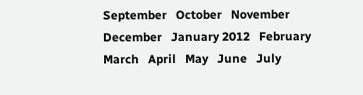September   October   November   December   January 2012   February   March   April   May   June   July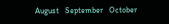August   September   October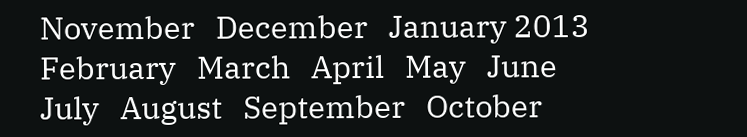November   December   January 2013   February   March   April   May   June   July   August   September   October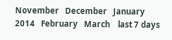November   December   January 2014   February   March    last 7 days